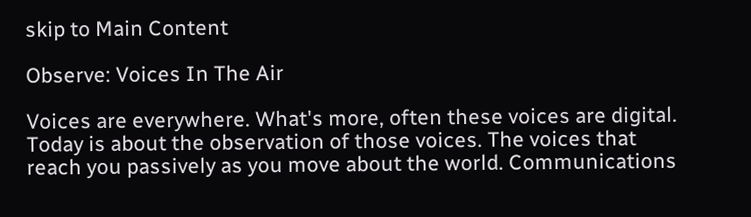skip to Main Content

Observe: Voices In The Air

Voices are everywhere. What's more, often these voices are digital. Today is about the observation of those voices. The voices that reach you passively as you move about the world. Communications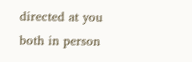directed at you both in person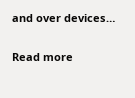and over devices…

Read more